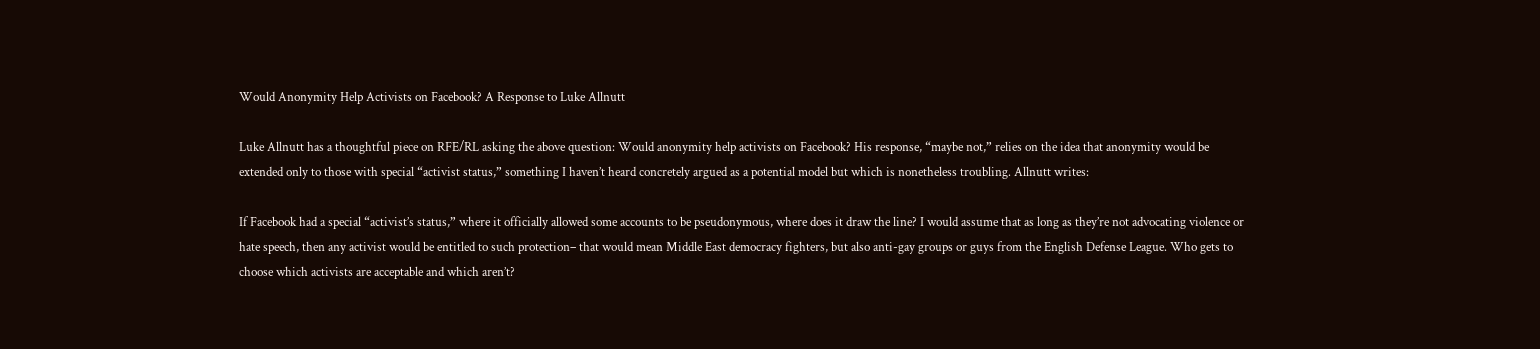Would Anonymity Help Activists on Facebook? A Response to Luke Allnutt

Luke Allnutt has a thoughtful piece on RFE/RL asking the above question: Would anonymity help activists on Facebook? His response, “maybe not,” relies on the idea that anonymity would be extended only to those with special “activist status,” something I haven’t heard concretely argued as a potential model but which is nonetheless troubling. Allnutt writes:

If Facebook had a special “activist’s status,” where it officially allowed some accounts to be pseudonymous, where does it draw the line? I would assume that as long as they’re not advocating violence or hate speech, then any activist would be entitled to such protection– that would mean Middle East democracy fighters, but also anti-gay groups or guys from the English Defense League. Who gets to choose which activists are acceptable and which aren’t?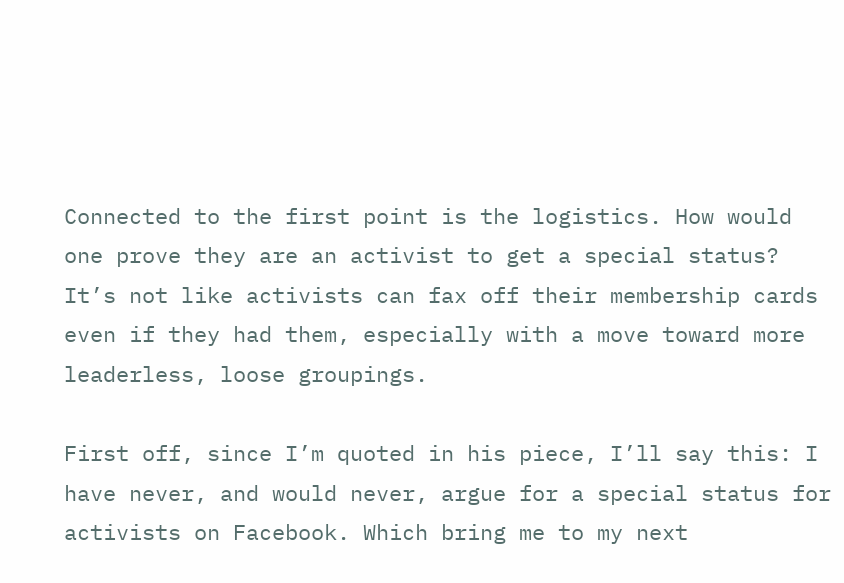Connected to the first point is the logistics. How would one prove they are an activist to get a special status? It’s not like activists can fax off their membership cards even if they had them, especially with a move toward more leaderless, loose groupings.

First off, since I’m quoted in his piece, I’ll say this: I have never, and would never, argue for a special status for activists on Facebook. Which bring me to my next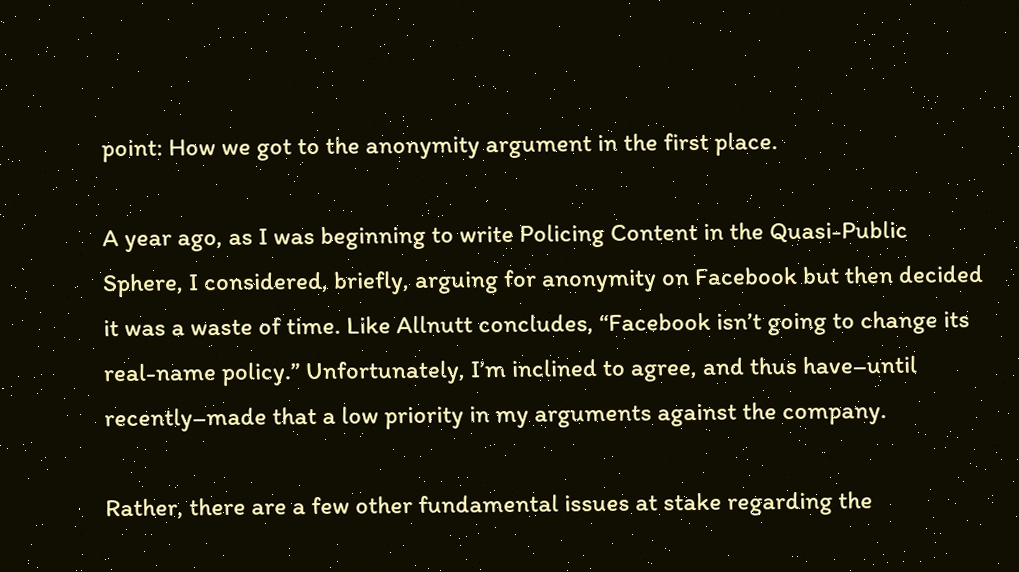point: How we got to the anonymity argument in the first place.

A year ago, as I was beginning to write Policing Content in the Quasi-Public Sphere, I considered, briefly, arguing for anonymity on Facebook but then decided it was a waste of time. Like Allnutt concludes, “Facebook isn’t going to change its real-name policy.” Unfortunately, I’m inclined to agree, and thus have–until recently–made that a low priority in my arguments against the company.

Rather, there are a few other fundamental issues at stake regarding the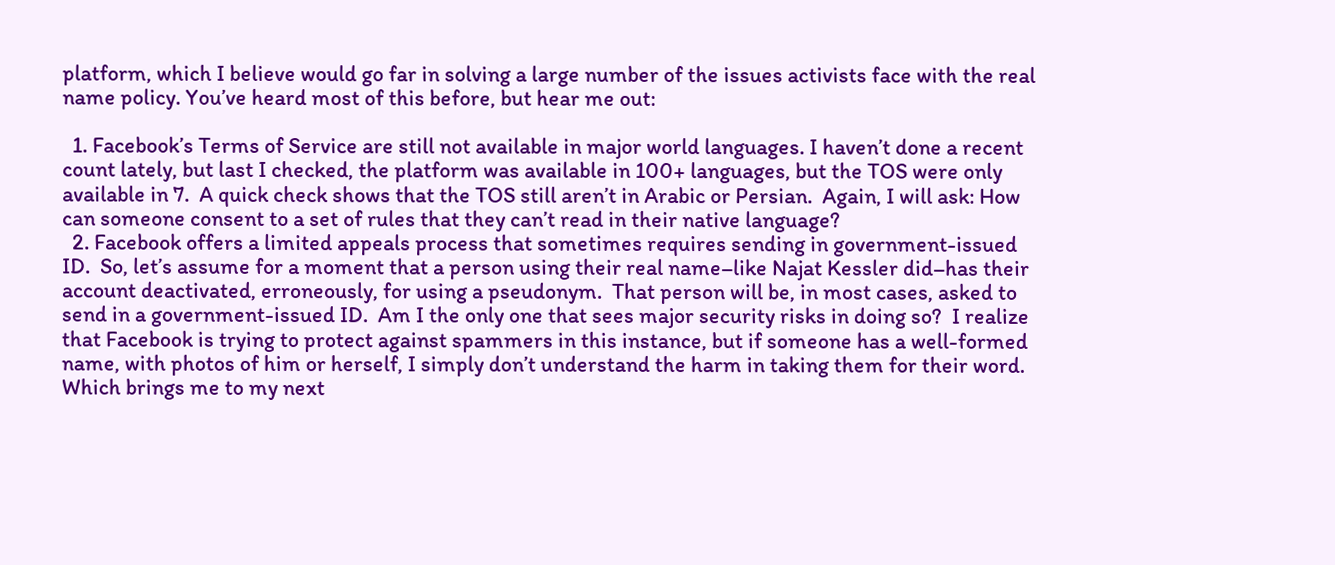platform, which I believe would go far in solving a large number of the issues activists face with the real name policy. You’ve heard most of this before, but hear me out:

  1. Facebook’s Terms of Service are still not available in major world languages. I haven’t done a recent count lately, but last I checked, the platform was available in 100+ languages, but the TOS were only available in 7.  A quick check shows that the TOS still aren’t in Arabic or Persian.  Again, I will ask: How can someone consent to a set of rules that they can’t read in their native language?
  2. Facebook offers a limited appeals process that sometimes requires sending in government-issued ID.  So, let’s assume for a moment that a person using their real name–like Najat Kessler did–has their account deactivated, erroneously, for using a pseudonym.  That person will be, in most cases, asked to send in a government-issued ID.  Am I the only one that sees major security risks in doing so?  I realize that Facebook is trying to protect against spammers in this instance, but if someone has a well-formed name, with photos of him or herself, I simply don’t understand the harm in taking them for their word.  Which brings me to my next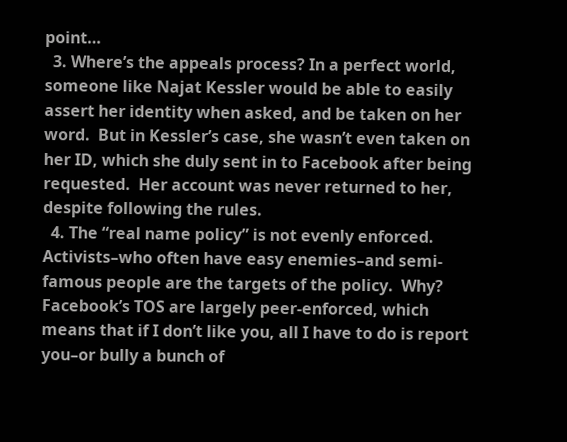point…
  3. Where’s the appeals process? In a perfect world, someone like Najat Kessler would be able to easily assert her identity when asked, and be taken on her word.  But in Kessler’s case, she wasn’t even taken on her ID, which she duly sent in to Facebook after being requested.  Her account was never returned to her, despite following the rules.
  4. The “real name policy” is not evenly enforced. Activists–who often have easy enemies–and semi-famous people are the targets of the policy.  Why?  Facebook’s TOS are largely peer-enforced, which means that if I don’t like you, all I have to do is report you–or bully a bunch of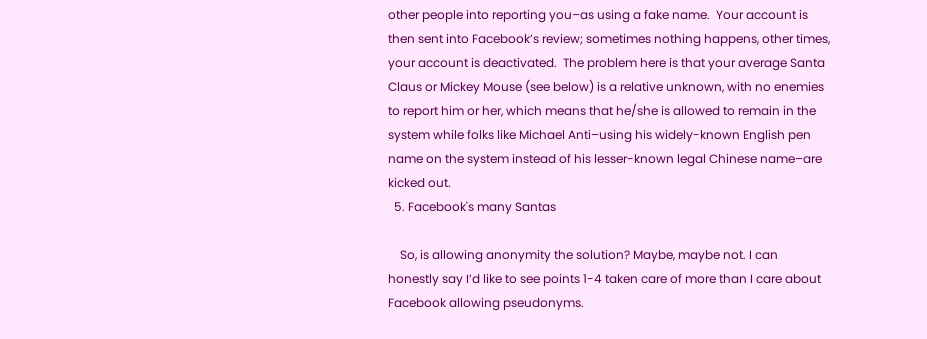other people into reporting you–as using a fake name.  Your account is then sent into Facebook’s review; sometimes nothing happens, other times, your account is deactivated.  The problem here is that your average Santa Claus or Mickey Mouse (see below) is a relative unknown, with no enemies to report him or her, which means that he/she is allowed to remain in the system while folks like Michael Anti–using his widely-known English pen name on the system instead of his lesser-known legal Chinese name–are kicked out.
  5. Facebook's many Santas

    So, is allowing anonymity the solution? Maybe, maybe not. I can honestly say I’d like to see points 1-4 taken care of more than I care about Facebook allowing pseudonyms.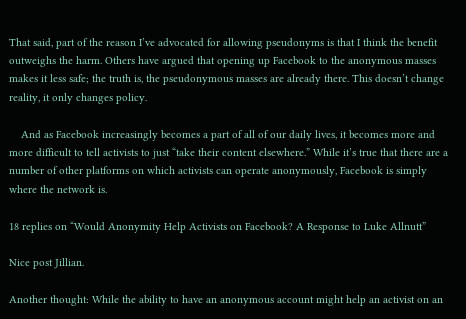That said, part of the reason I’ve advocated for allowing pseudonyms is that I think the benefit outweighs the harm. Others have argued that opening up Facebook to the anonymous masses makes it less safe; the truth is, the pseudonymous masses are already there. This doesn’t change reality, it only changes policy.

    And as Facebook increasingly becomes a part of all of our daily lives, it becomes more and more difficult to tell activists to just “take their content elsewhere.” While it’s true that there are a number of other platforms on which activists can operate anonymously, Facebook is simply where the network is.

18 replies on “Would Anonymity Help Activists on Facebook? A Response to Luke Allnutt”

Nice post Jillian.

Another thought: While the ability to have an anonymous account might help an activist on an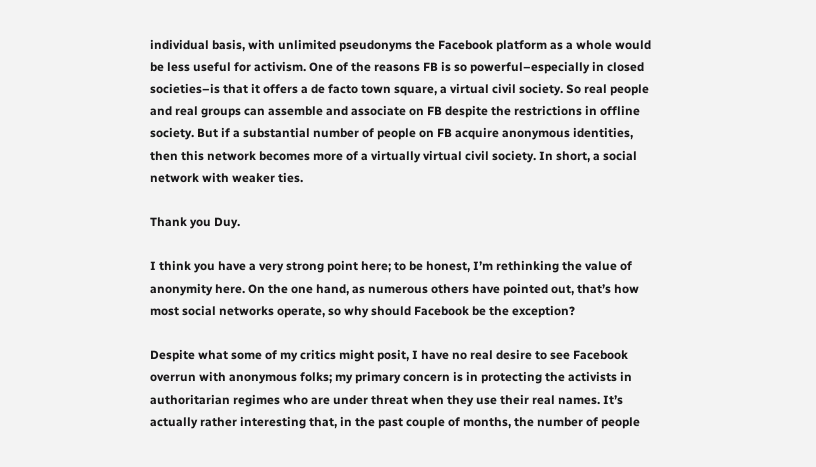individual basis, with unlimited pseudonyms the Facebook platform as a whole would be less useful for activism. One of the reasons FB is so powerful–especially in closed societies–is that it offers a de facto town square, a virtual civil society. So real people and real groups can assemble and associate on FB despite the restrictions in offline society. But if a substantial number of people on FB acquire anonymous identities, then this network becomes more of a virtually virtual civil society. In short, a social network with weaker ties.

Thank you Duy.

I think you have a very strong point here; to be honest, I’m rethinking the value of anonymity here. On the one hand, as numerous others have pointed out, that’s how most social networks operate, so why should Facebook be the exception?

Despite what some of my critics might posit, I have no real desire to see Facebook overrun with anonymous folks; my primary concern is in protecting the activists in authoritarian regimes who are under threat when they use their real names. It’s actually rather interesting that, in the past couple of months, the number of people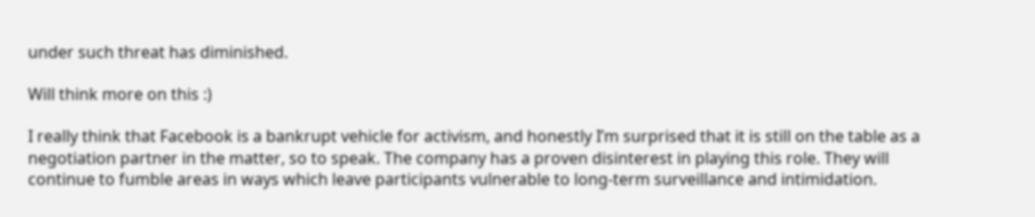under such threat has diminished.

Will think more on this :)

I really think that Facebook is a bankrupt vehicle for activism, and honestly I’m surprised that it is still on the table as a negotiation partner in the matter, so to speak. The company has a proven disinterest in playing this role. They will continue to fumble areas in ways which leave participants vulnerable to long-term surveillance and intimidation.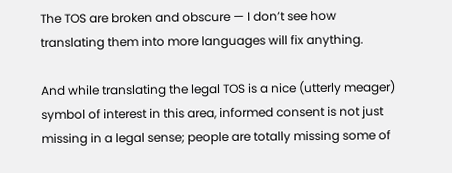The TOS are broken and obscure — I don’t see how translating them into more languages will fix anything.

And while translating the legal TOS is a nice (utterly meager) symbol of interest in this area, informed consent is not just missing in a legal sense; people are totally missing some of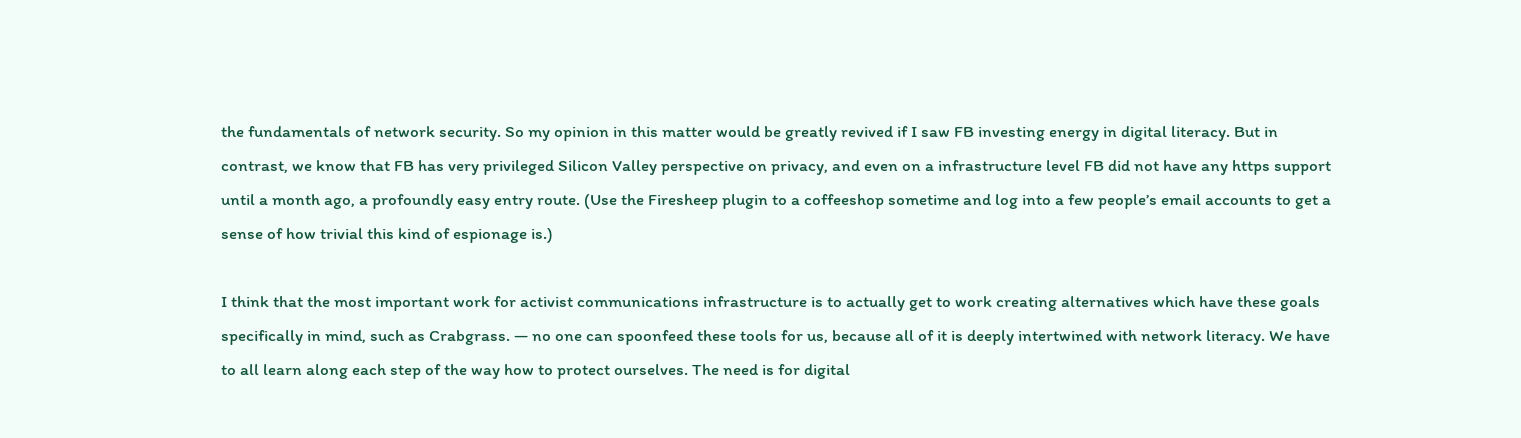the fundamentals of network security. So my opinion in this matter would be greatly revived if I saw FB investing energy in digital literacy. But in contrast, we know that FB has very privileged Silicon Valley perspective on privacy, and even on a infrastructure level FB did not have any https support until a month ago, a profoundly easy entry route. (Use the Firesheep plugin to a coffeeshop sometime and log into a few people’s email accounts to get a sense of how trivial this kind of espionage is.)

I think that the most important work for activist communications infrastructure is to actually get to work creating alternatives which have these goals specifically in mind, such as Crabgrass. — no one can spoonfeed these tools for us, because all of it is deeply intertwined with network literacy. We have to all learn along each step of the way how to protect ourselves. The need is for digital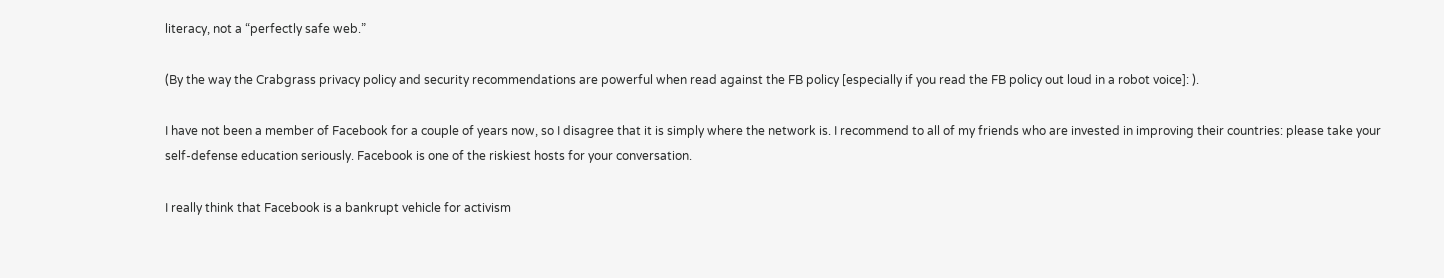literacy, not a “perfectly safe web.”

(By the way the Crabgrass privacy policy and security recommendations are powerful when read against the FB policy [especially if you read the FB policy out loud in a robot voice]: ).

I have not been a member of Facebook for a couple of years now, so I disagree that it is simply where the network is. I recommend to all of my friends who are invested in improving their countries: please take your self-defense education seriously. Facebook is one of the riskiest hosts for your conversation.

I really think that Facebook is a bankrupt vehicle for activism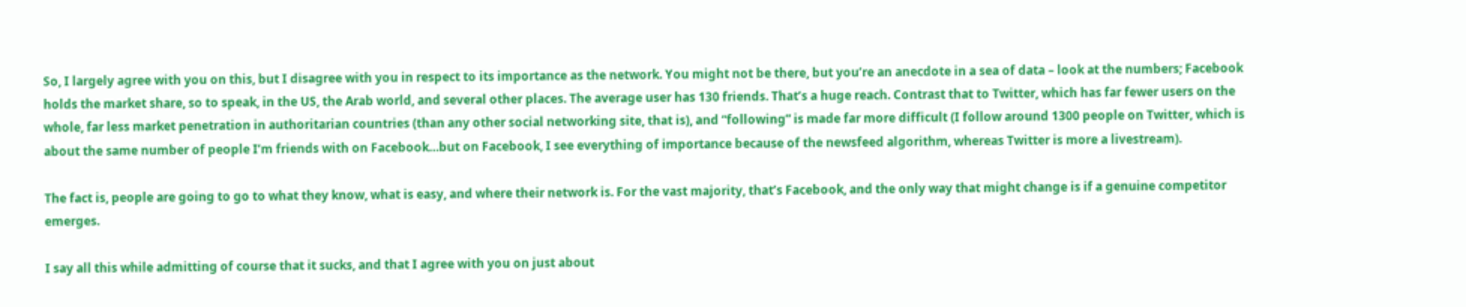So, I largely agree with you on this, but I disagree with you in respect to its importance as the network. You might not be there, but you’re an anecdote in a sea of data – look at the numbers; Facebook holds the market share, so to speak, in the US, the Arab world, and several other places. The average user has 130 friends. That’s a huge reach. Contrast that to Twitter, which has far fewer users on the whole, far less market penetration in authoritarian countries (than any other social networking site, that is), and “following” is made far more difficult (I follow around 1300 people on Twitter, which is about the same number of people I’m friends with on Facebook…but on Facebook, I see everything of importance because of the newsfeed algorithm, whereas Twitter is more a livestream).

The fact is, people are going to go to what they know, what is easy, and where their network is. For the vast majority, that’s Facebook, and the only way that might change is if a genuine competitor emerges.

I say all this while admitting of course that it sucks, and that I agree with you on just about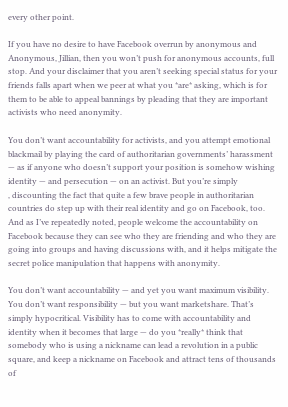every other point.

If you have no desire to have Facebook overrun by anonymous and Anonymous, Jillian, then you won’t push for anonymous accounts, full stop. And your disclaimer that you aren’t seeking special status for your friends falls apart when we peer at what you *are* asking, which is for them to be able to appeal bannings by pleading that they are important activists who need anonymity.

You don’t want accountability for activists, and you attempt emotional blackmail by playing the card of authoritarian governments’ harassment — as if anyone who doesn’t support your position is somehow wishing identity — and persecution — on an activist. But you’re simply
, discounting the fact that quite a few brave people in authoritarian countries do step up with their real identity and go on Facebook, too. And as I’ve repeatedly noted, people welcome the accountability on Facebook because they can see who they are friending and who they are going into groups and having discussions with, and it helps mitigate the secret police manipulation that happens with anonymity.

You don’t want accountability — and yet you want maximum visibility. You don’t want responsibility — but you want marketshare. That’s simply hypocritical. Visibility has to come with accountability and identity when it becomes that large — do you *really* think that somebody who is using a nickname can lead a revolution in a public square, and keep a nickname on Facebook and attract tens of thousands of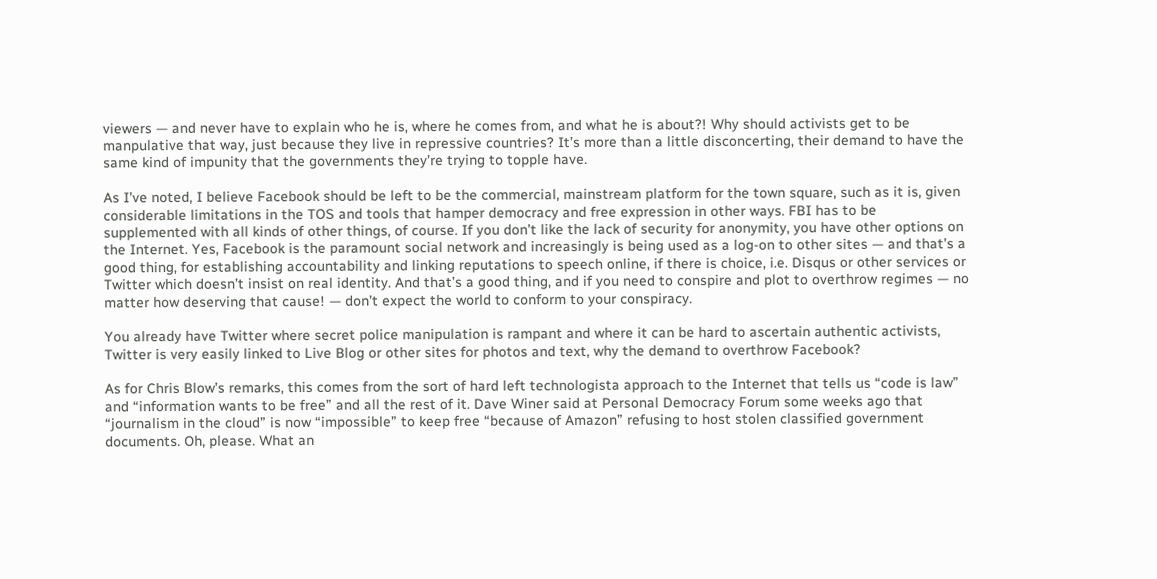viewers — and never have to explain who he is, where he comes from, and what he is about?! Why should activists get to be manpulative that way, just because they live in repressive countries? It’s more than a little disconcerting, their demand to have the same kind of impunity that the governments they’re trying to topple have.

As I’ve noted, I believe Facebook should be left to be the commercial, mainstream platform for the town square, such as it is, given considerable limitations in the TOS and tools that hamper democracy and free expression in other ways. FBI has to be supplemented with all kinds of other things, of course. If you don’t like the lack of security for anonymity, you have other options on the Internet. Yes, Facebook is the paramount social network and increasingly is being used as a log-on to other sites — and that’s a good thing, for establishing accountability and linking reputations to speech online, if there is choice, i.e. Disqus or other services or Twitter which doesn’t insist on real identity. And that’s a good thing, and if you need to conspire and plot to overthrow regimes — no matter how deserving that cause! — don’t expect the world to conform to your conspiracy.

You already have Twitter where secret police manipulation is rampant and where it can be hard to ascertain authentic activists, Twitter is very easily linked to Live Blog or other sites for photos and text, why the demand to overthrow Facebook?

As for Chris Blow’s remarks, this comes from the sort of hard left technologista approach to the Internet that tells us “code is law” and “information wants to be free” and all the rest of it. Dave Winer said at Personal Democracy Forum some weeks ago that “journalism in the cloud” is now “impossible” to keep free “because of Amazon” refusing to host stolen classified government documents. Oh, please. What an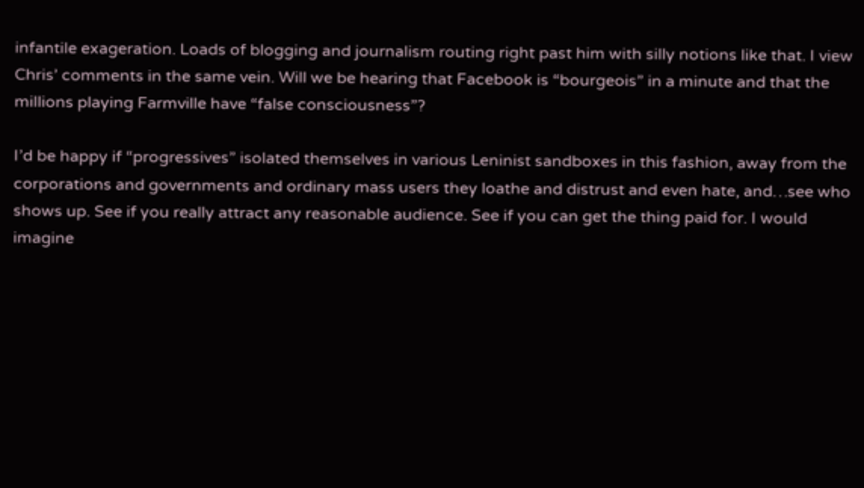infantile exageration. Loads of blogging and journalism routing right past him with silly notions like that. I view Chris’ comments in the same vein. Will we be hearing that Facebook is “bourgeois” in a minute and that the millions playing Farmville have “false consciousness”?

I’d be happy if “progressives” isolated themselves in various Leninist sandboxes in this fashion, away from the corporations and governments and ordinary mass users they loathe and distrust and even hate, and…see who shows up. See if you really attract any reasonable audience. See if you can get the thing paid for. I would imagine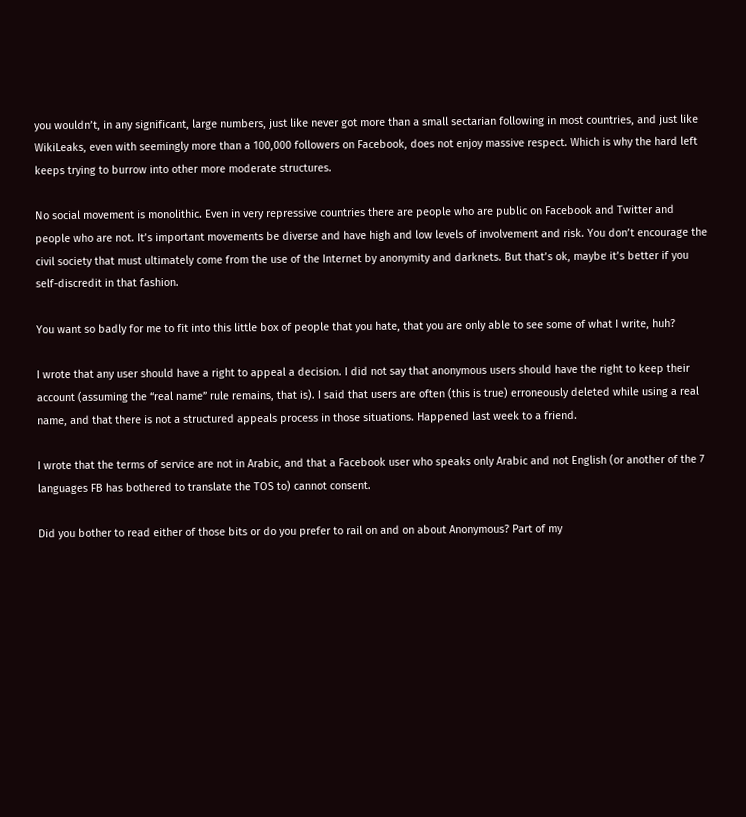you wouldn’t, in any significant, large numbers, just like never got more than a small sectarian following in most countries, and just like WikiLeaks, even with seemingly more than a 100,000 followers on Facebook, does not enjoy massive respect. Which is why the hard left keeps trying to burrow into other more moderate structures.

No social movement is monolithic. Even in very repressive countries there are people who are public on Facebook and Twitter and people who are not. It’s important movements be diverse and have high and low levels of involvement and risk. You don’t encourage the civil society that must ultimately come from the use of the Internet by anonymity and darknets. But that’s ok, maybe it’s better if you self-discredit in that fashion.

You want so badly for me to fit into this little box of people that you hate, that you are only able to see some of what I write, huh?

I wrote that any user should have a right to appeal a decision. I did not say that anonymous users should have the right to keep their account (assuming the “real name” rule remains, that is). I said that users are often (this is true) erroneously deleted while using a real name, and that there is not a structured appeals process in those situations. Happened last week to a friend.

I wrote that the terms of service are not in Arabic, and that a Facebook user who speaks only Arabic and not English (or another of the 7 languages FB has bothered to translate the TOS to) cannot consent.

Did you bother to read either of those bits or do you prefer to rail on and on about Anonymous? Part of my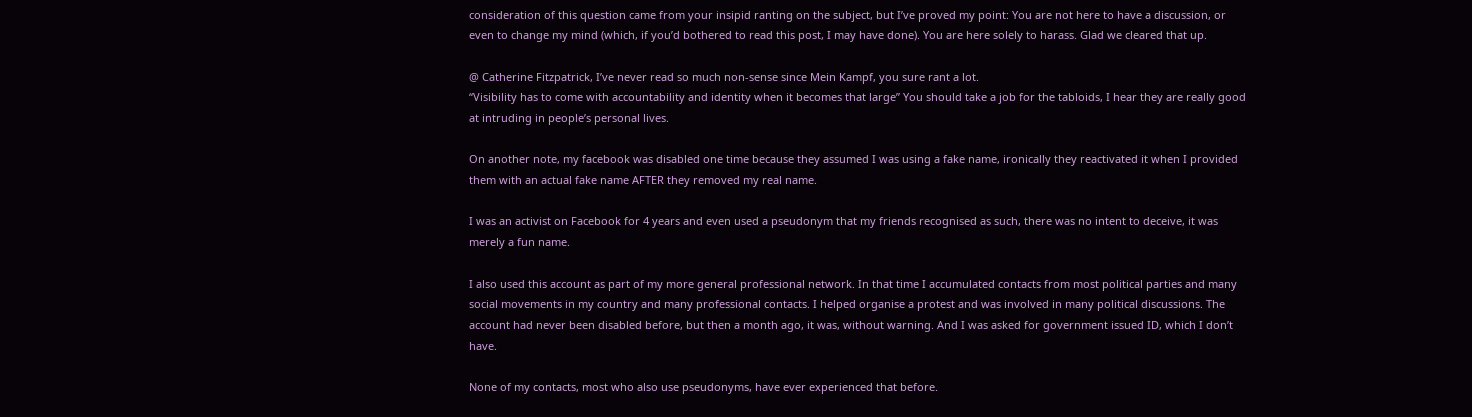consideration of this question came from your insipid ranting on the subject, but I’ve proved my point: You are not here to have a discussion, or even to change my mind (which, if you’d bothered to read this post, I may have done). You are here solely to harass. Glad we cleared that up.

@ Catherine Fitzpatrick, I’ve never read so much non-sense since Mein Kampf, you sure rant a lot.
“Visibility has to come with accountability and identity when it becomes that large” You should take a job for the tabloids, I hear they are really good at intruding in people’s personal lives.

On another note, my facebook was disabled one time because they assumed I was using a fake name, ironically they reactivated it when I provided them with an actual fake name AFTER they removed my real name.

I was an activist on Facebook for 4 years and even used a pseudonym that my friends recognised as such, there was no intent to deceive, it was merely a fun name.

I also used this account as part of my more general professional network. In that time I accumulated contacts from most political parties and many social movements in my country and many professional contacts. I helped organise a protest and was involved in many political discussions. The account had never been disabled before, but then a month ago, it was, without warning. And I was asked for government issued ID, which I don’t have.

None of my contacts, most who also use pseudonyms, have ever experienced that before.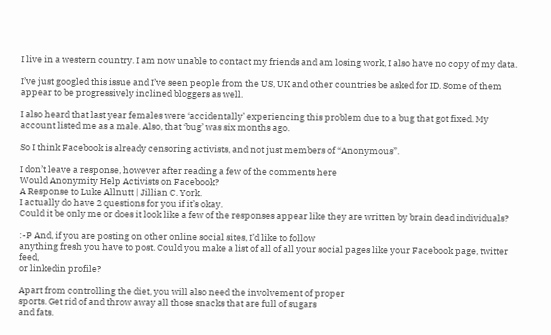I live in a western country. I am now unable to contact my friends and am losing work, I also have no copy of my data.

I’ve just googled this issue and I’ve seen people from the US, UK and other countries be asked for ID. Some of them appear to be progressively inclined bloggers as well.

I also heard that last year females were ‘accidentally’ experiencing this problem due to a bug that got fixed. My account listed me as a male. Also, that ‘bug’ was six months ago.

So I think Facebook is already censoring activists, and not just members of “Anonymous”.

I don’t leave a response, however after reading a few of the comments here
Would Anonymity Help Activists on Facebook?
A Response to Luke Allnutt | Jillian C. York.
I actually do have 2 questions for you if it’s okay.
Could it be only me or does it look like a few of the responses appear like they are written by brain dead individuals?

:-P And, if you are posting on other online social sites, I’d like to follow
anything fresh you have to post. Could you make a list of all of all your social pages like your Facebook page, twitter feed,
or linkedin profile?

Apart from controlling the diet, you will also need the involvement of proper
sports. Get rid of and throw away all those snacks that are full of sugars
and fats.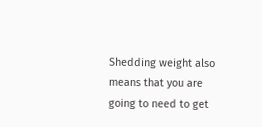Shedding weight also means that you are going to need to get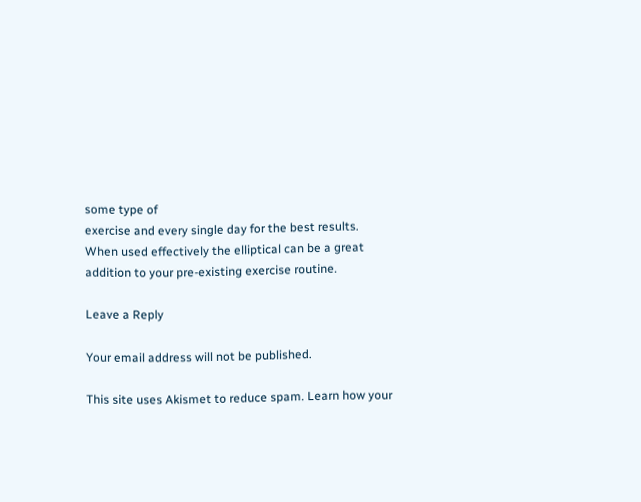some type of
exercise and every single day for the best results.
When used effectively the elliptical can be a great
addition to your pre-existing exercise routine.

Leave a Reply

Your email address will not be published.

This site uses Akismet to reduce spam. Learn how your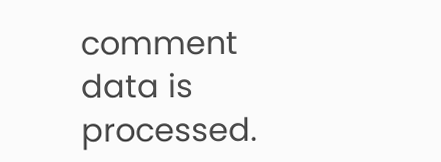comment data is processed.